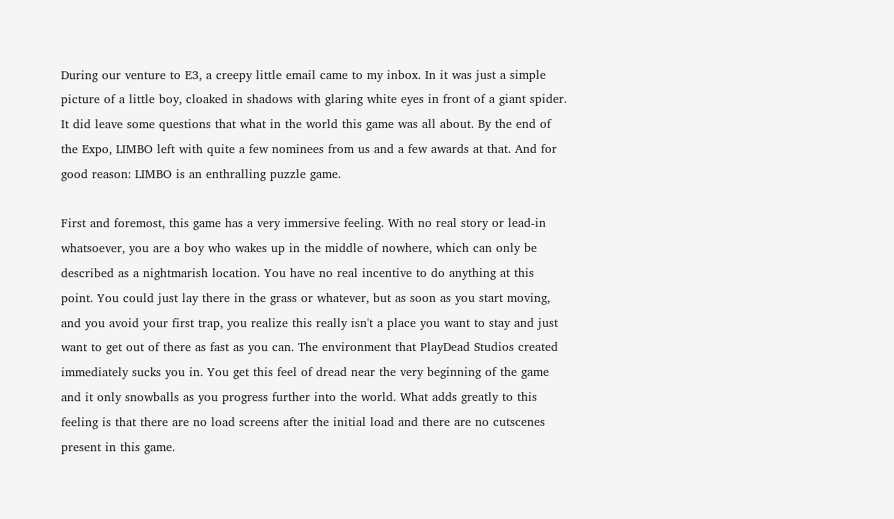During our venture to E3, a creepy little email came to my inbox. In it was just a simple picture of a little boy, cloaked in shadows with glaring white eyes in front of a giant spider. It did leave some questions that what in the world this game was all about. By the end of the Expo, LIMBO left with quite a few nominees from us and a few awards at that. And for good reason: LIMBO is an enthralling puzzle game.

First and foremost, this game has a very immersive feeling. With no real story or lead-in whatsoever, you are a boy who wakes up in the middle of nowhere, which can only be described as a nightmarish location. You have no real incentive to do anything at this point. You could just lay there in the grass or whatever, but as soon as you start moving, and you avoid your first trap, you realize this really isn't a place you want to stay and just want to get out of there as fast as you can. The environment that PlayDead Studios created immediately sucks you in. You get this feel of dread near the very beginning of the game and it only snowballs as you progress further into the world. What adds greatly to this feeling is that there are no load screens after the initial load and there are no cutscenes present in this game.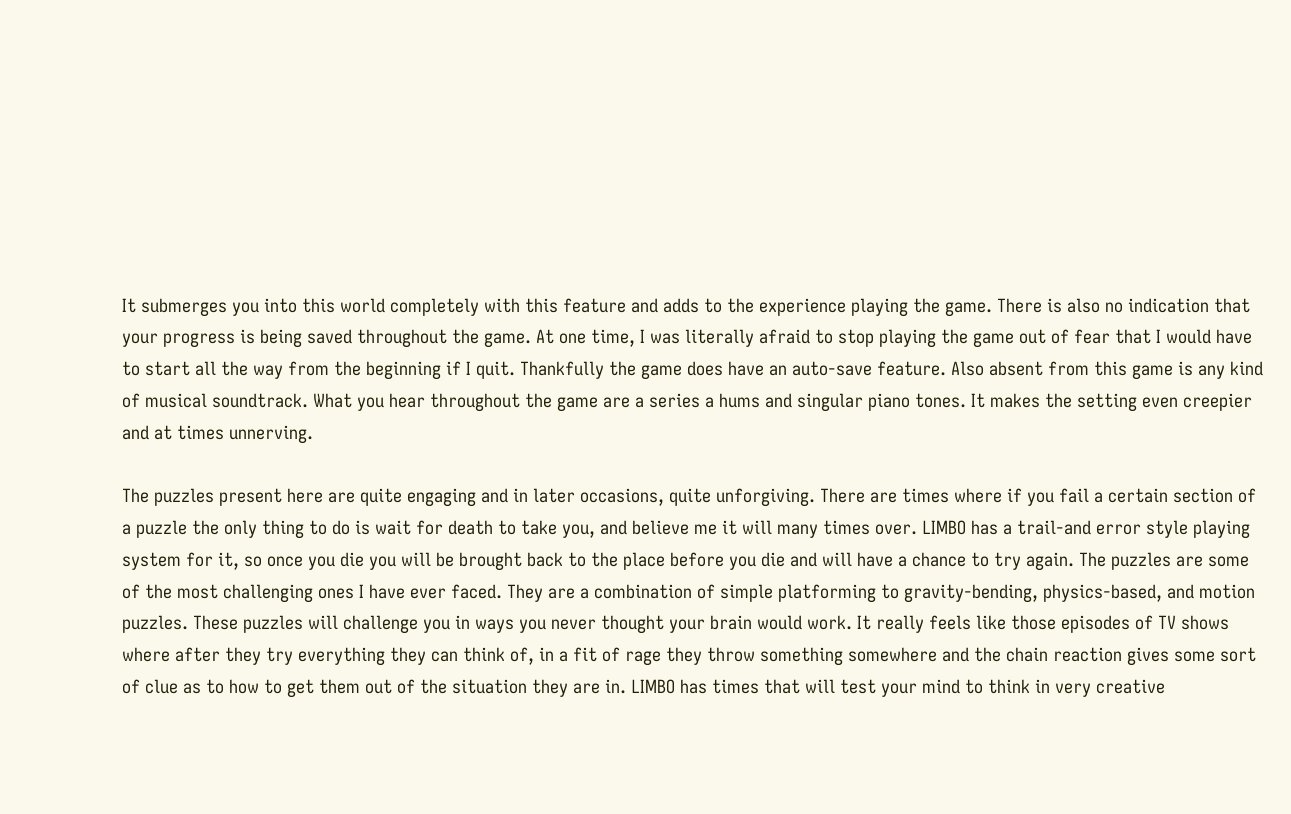It submerges you into this world completely with this feature and adds to the experience playing the game. There is also no indication that your progress is being saved throughout the game. At one time, I was literally afraid to stop playing the game out of fear that I would have to start all the way from the beginning if I quit. Thankfully the game does have an auto-save feature. Also absent from this game is any kind of musical soundtrack. What you hear throughout the game are a series a hums and singular piano tones. It makes the setting even creepier and at times unnerving.

The puzzles present here are quite engaging and in later occasions, quite unforgiving. There are times where if you fail a certain section of a puzzle the only thing to do is wait for death to take you, and believe me it will many times over. LIMBO has a trail-and error style playing system for it, so once you die you will be brought back to the place before you die and will have a chance to try again. The puzzles are some of the most challenging ones I have ever faced. They are a combination of simple platforming to gravity-bending, physics-based, and motion puzzles. These puzzles will challenge you in ways you never thought your brain would work. It really feels like those episodes of TV shows where after they try everything they can think of, in a fit of rage they throw something somewhere and the chain reaction gives some sort of clue as to how to get them out of the situation they are in. LIMBO has times that will test your mind to think in very creative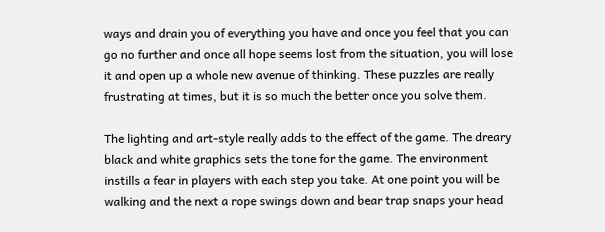ways and drain you of everything you have and once you feel that you can go no further and once all hope seems lost from the situation, you will lose it and open up a whole new avenue of thinking. These puzzles are really frustrating at times, but it is so much the better once you solve them.

The lighting and art-style really adds to the effect of the game. The dreary black and white graphics sets the tone for the game. The environment instills a fear in players with each step you take. At one point you will be walking and the next a rope swings down and bear trap snaps your head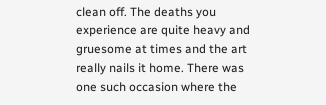clean off. The deaths you experience are quite heavy and gruesome at times and the art really nails it home. There was one such occasion where the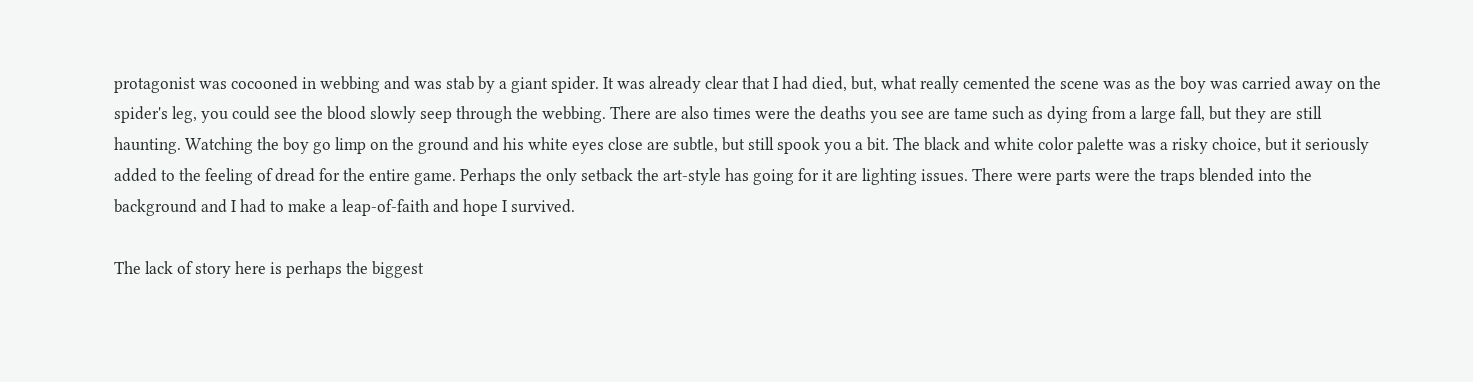protagonist was cocooned in webbing and was stab by a giant spider. It was already clear that I had died, but, what really cemented the scene was as the boy was carried away on the spider's leg, you could see the blood slowly seep through the webbing. There are also times were the deaths you see are tame such as dying from a large fall, but they are still haunting. Watching the boy go limp on the ground and his white eyes close are subtle, but still spook you a bit. The black and white color palette was a risky choice, but it seriously added to the feeling of dread for the entire game. Perhaps the only setback the art-style has going for it are lighting issues. There were parts were the traps blended into the background and I had to make a leap-of-faith and hope I survived.

The lack of story here is perhaps the biggest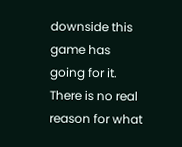downside this game has going for it. There is no real reason for what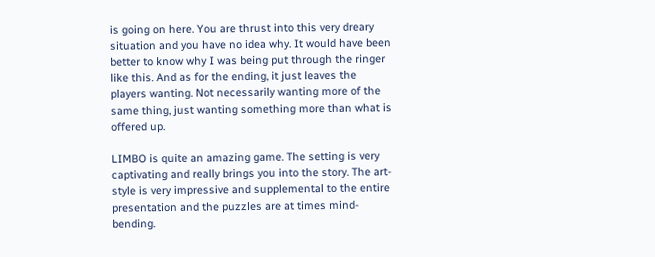is going on here. You are thrust into this very dreary situation and you have no idea why. It would have been better to know why I was being put through the ringer like this. And as for the ending, it just leaves the players wanting. Not necessarily wanting more of the same thing, just wanting something more than what is offered up.

LIMBO is quite an amazing game. The setting is very captivating and really brings you into the story. The art-style is very impressive and supplemental to the entire presentation and the puzzles are at times mind-bending.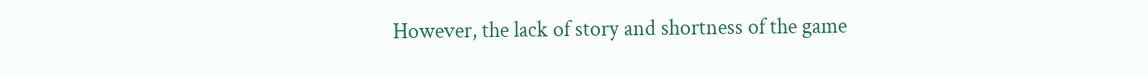However, the lack of story and shortness of the game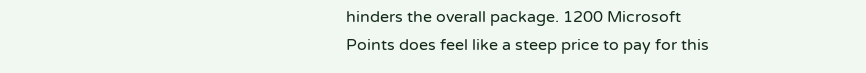hinders the overall package. 1200 Microsoft Points does feel like a steep price to pay for this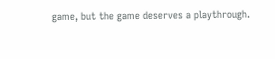game, but the game deserves a playthrough.